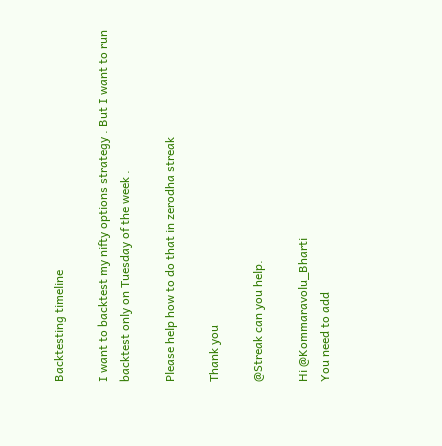Backtesting timeline

I want to backtest my nifty options strategy . But I want to run backtest only on Tuesday of the week .

Please help how to do that in zerodha streak

Thank you

@Streak can you help.

Hi @Kommaravolu_Bharti
You need to add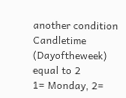another condition
Candletime (Dayoftheweek) equal to 2
1= Monday, 2=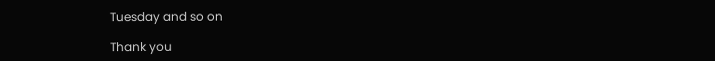Tuesday and so on

Thank you